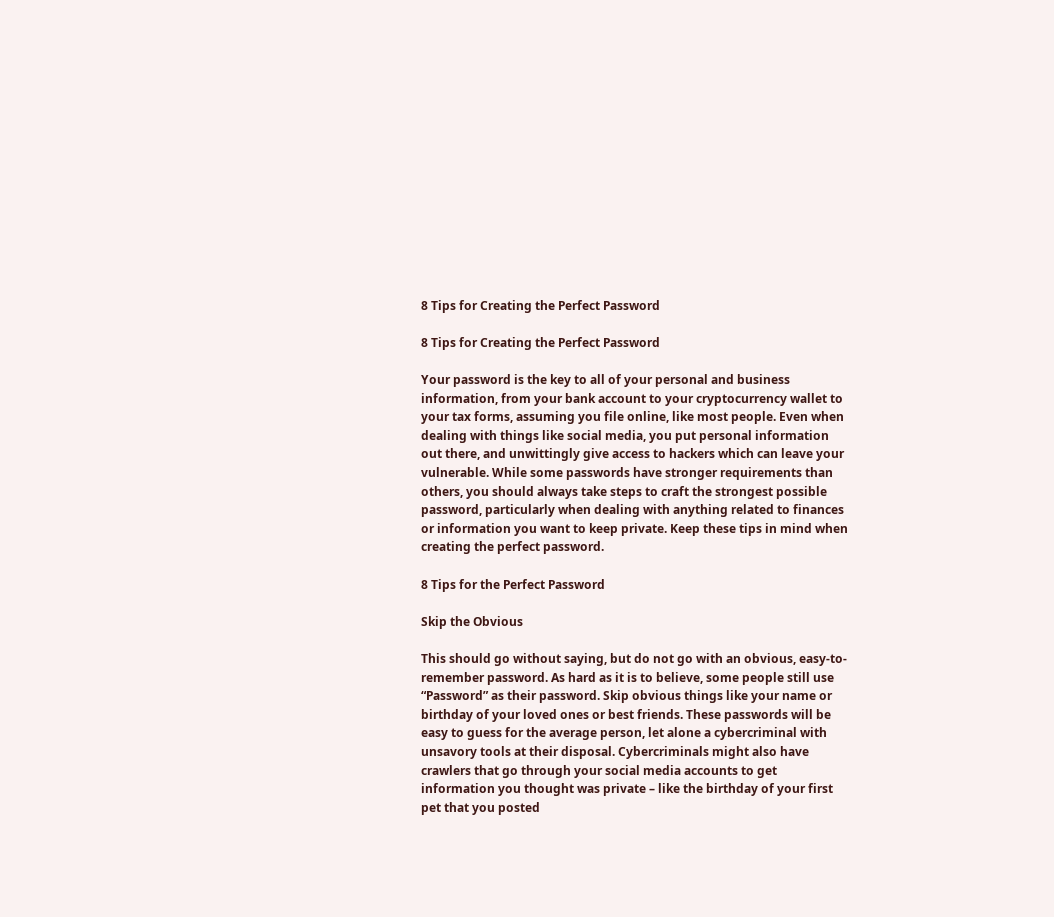8 Tips for Creating the Perfect Password

8 Tips for Creating the Perfect Password

Your password is the key to all of your personal and business information, from your bank account to your cryptocurrency wallet to your tax forms, assuming you file online, like most people. Even when dealing with things like social media, you put personal information out there, and unwittingly give access to hackers which can leave your vulnerable. While some passwords have stronger requirements than others, you should always take steps to craft the strongest possible password, particularly when dealing with anything related to finances or information you want to keep private. Keep these tips in mind when creating the perfect password.

8 Tips for the Perfect Password

Skip the Obvious

This should go without saying, but do not go with an obvious, easy-to-remember password. As hard as it is to believe, some people still use “Password” as their password. Skip obvious things like your name or birthday of your loved ones or best friends. These passwords will be easy to guess for the average person, let alone a cybercriminal with unsavory tools at their disposal. Cybercriminals might also have crawlers that go through your social media accounts to get information you thought was private – like the birthday of your first pet that you posted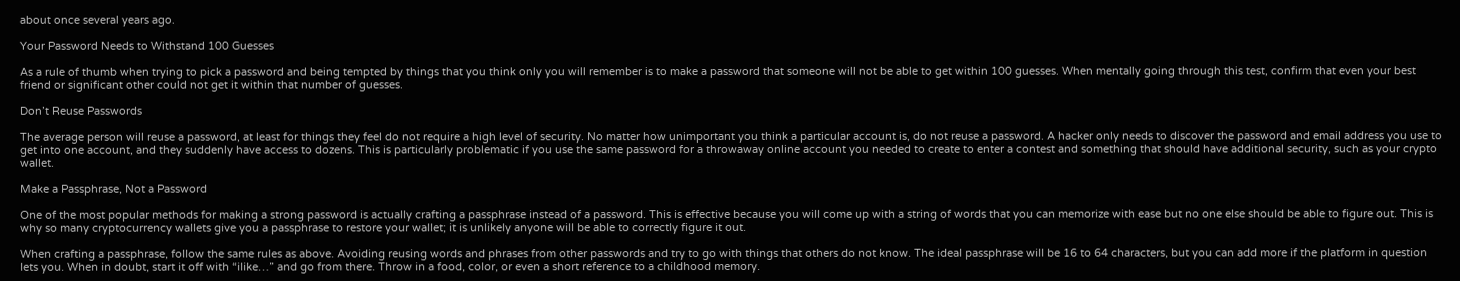about once several years ago.

Your Password Needs to Withstand 100 Guesses

As a rule of thumb when trying to pick a password and being tempted by things that you think only you will remember is to make a password that someone will not be able to get within 100 guesses. When mentally going through this test, confirm that even your best friend or significant other could not get it within that number of guesses.

Don’t Reuse Passwords

The average person will reuse a password, at least for things they feel do not require a high level of security. No matter how unimportant you think a particular account is, do not reuse a password. A hacker only needs to discover the password and email address you use to get into one account, and they suddenly have access to dozens. This is particularly problematic if you use the same password for a throwaway online account you needed to create to enter a contest and something that should have additional security, such as your crypto wallet.

Make a Passphrase, Not a Password

One of the most popular methods for making a strong password is actually crafting a passphrase instead of a password. This is effective because you will come up with a string of words that you can memorize with ease but no one else should be able to figure out. This is why so many cryptocurrency wallets give you a passphrase to restore your wallet; it is unlikely anyone will be able to correctly figure it out.

When crafting a passphrase, follow the same rules as above. Avoiding reusing words and phrases from other passwords and try to go with things that others do not know. The ideal passphrase will be 16 to 64 characters, but you can add more if the platform in question lets you. When in doubt, start it off with “ilike…” and go from there. Throw in a food, color, or even a short reference to a childhood memory.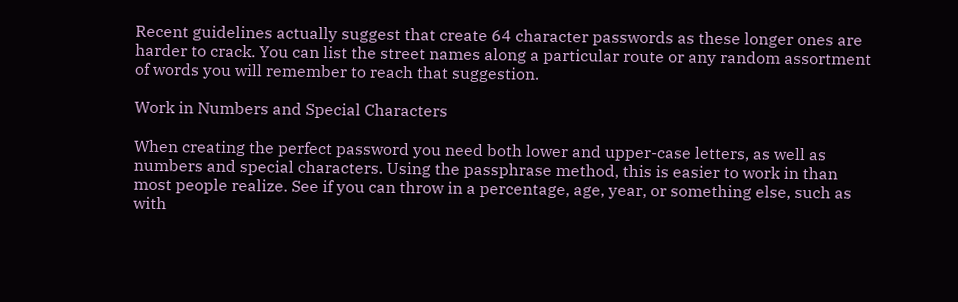Recent guidelines actually suggest that create 64 character passwords as these longer ones are harder to crack. You can list the street names along a particular route or any random assortment of words you will remember to reach that suggestion.

Work in Numbers and Special Characters

When creating the perfect password you need both lower and upper-case letters, as well as numbers and special characters. Using the passphrase method, this is easier to work in than most people realize. See if you can throw in a percentage, age, year, or something else, such as with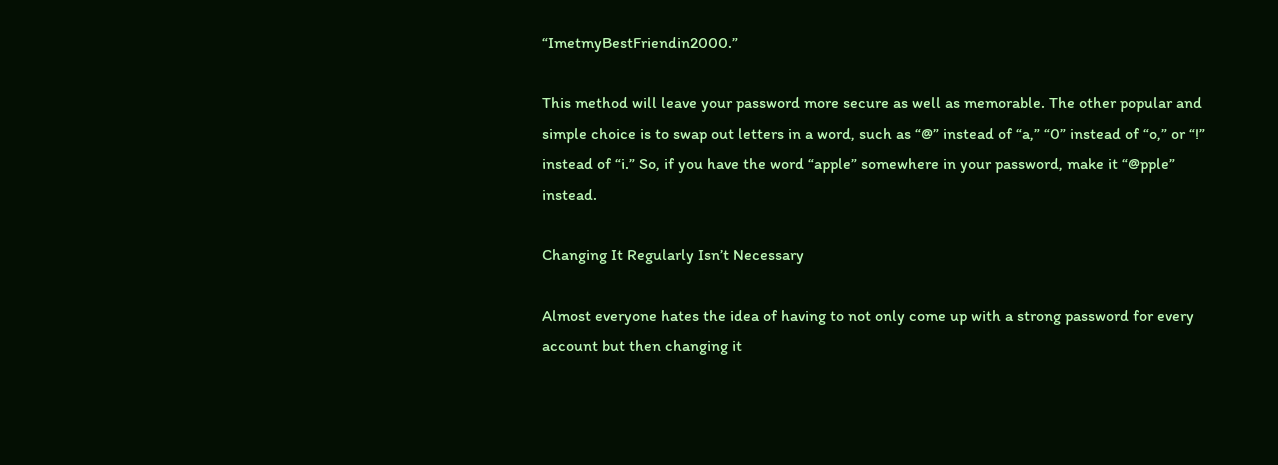“ImetmyBestFriendin2000.”

This method will leave your password more secure as well as memorable. The other popular and simple choice is to swap out letters in a word, such as “@” instead of “a,” “0” instead of “o,” or “!” instead of “i.” So, if you have the word “apple” somewhere in your password, make it “@pple” instead.

Changing It Regularly Isn’t Necessary

Almost everyone hates the idea of having to not only come up with a strong password for every account but then changing it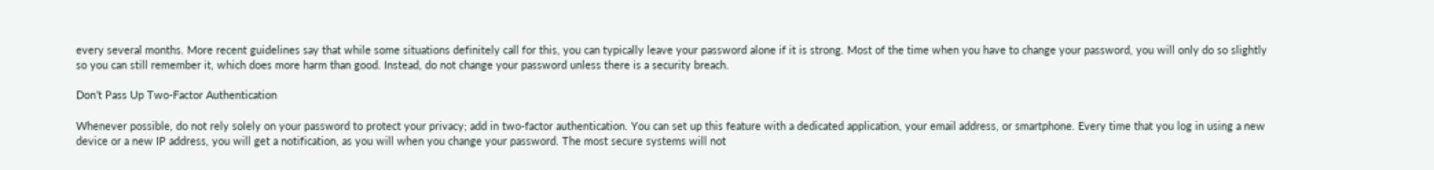every several months. More recent guidelines say that while some situations definitely call for this, you can typically leave your password alone if it is strong. Most of the time when you have to change your password, you will only do so slightly so you can still remember it, which does more harm than good. Instead, do not change your password unless there is a security breach.

Don’t Pass Up Two-Factor Authentication

Whenever possible, do not rely solely on your password to protect your privacy; add in two-factor authentication. You can set up this feature with a dedicated application, your email address, or smartphone. Every time that you log in using a new device or a new IP address, you will get a notification, as you will when you change your password. The most secure systems will not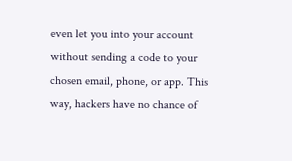even let you into your account without sending a code to your chosen email, phone, or app. This way, hackers have no chance of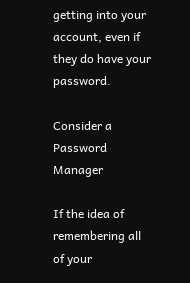getting into your account, even if they do have your password.

Consider a Password Manager

If the idea of remembering all of your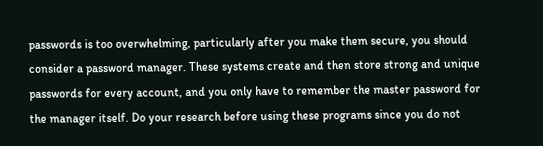passwords is too overwhelming, particularly after you make them secure, you should consider a password manager. These systems create and then store strong and unique passwords for every account, and you only have to remember the master password for the manager itself. Do your research before using these programs since you do not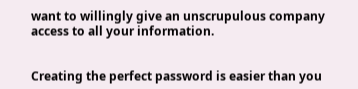want to willingly give an unscrupulous company access to all your information.


Creating the perfect password is easier than you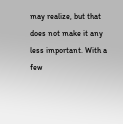may realize, but that does not make it any less important. With a few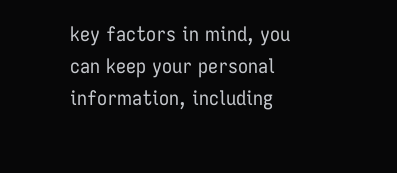key factors in mind, you can keep your personal information, including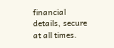financial details, secure at all times.